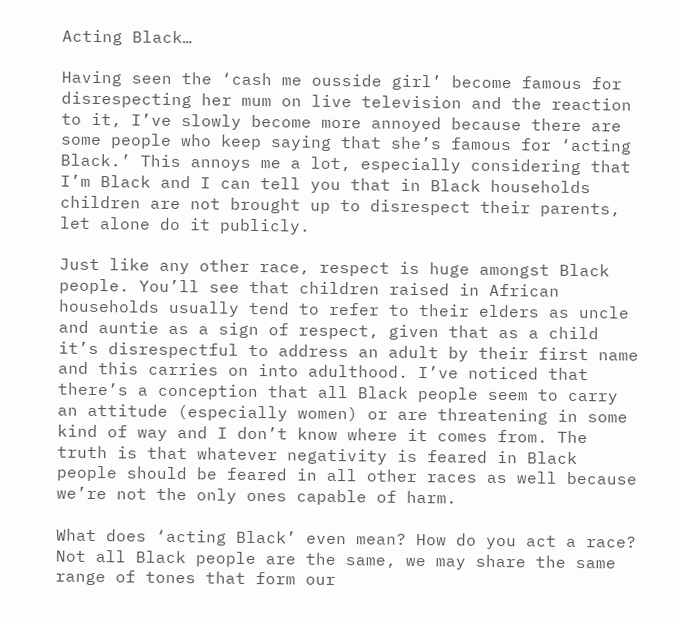Acting Black…

Having seen the ‘cash me ousside girl’ become famous for disrespecting her mum on live television and the reaction to it, I’ve slowly become more annoyed because there are some people who keep saying that she’s famous for ‘acting Black.’ This annoys me a lot, especially considering that I’m Black and I can tell you that in Black households children are not brought up to disrespect their parents, let alone do it publicly.

Just like any other race, respect is huge amongst Black people. You’ll see that children raised in African households usually tend to refer to their elders as uncle and auntie as a sign of respect, given that as a child it’s disrespectful to address an adult by their first name and this carries on into adulthood. I’ve noticed that there’s a conception that all Black people seem to carry an attitude (especially women) or are threatening in some kind of way and I don’t know where it comes from. The truth is that whatever negativity is feared in Black people should be feared in all other races as well because we’re not the only ones capable of harm.

What does ‘acting Black’ even mean? How do you act a race? Not all Black people are the same, we may share the same range of tones that form our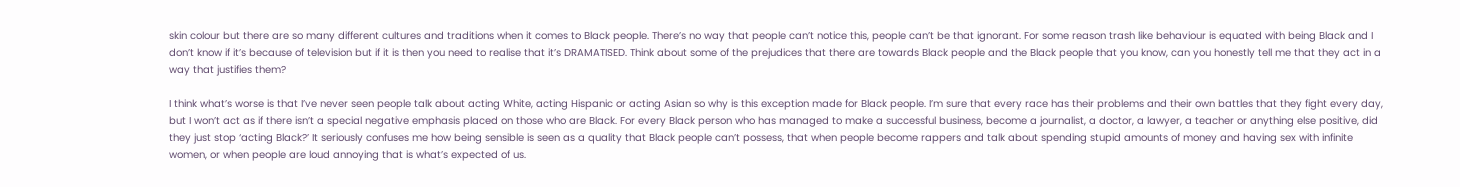skin colour but there are so many different cultures and traditions when it comes to Black people. There’s no way that people can’t notice this, people can’t be that ignorant. For some reason trash like behaviour is equated with being Black and I don’t know if it’s because of television but if it is then you need to realise that it’s DRAMATISED. Think about some of the prejudices that there are towards Black people and the Black people that you know, can you honestly tell me that they act in a way that justifies them?

I think what’s worse is that I’ve never seen people talk about acting White, acting Hispanic or acting Asian so why is this exception made for Black people. I’m sure that every race has their problems and their own battles that they fight every day, but I won’t act as if there isn’t a special negative emphasis placed on those who are Black. For every Black person who has managed to make a successful business, become a journalist, a doctor, a lawyer, a teacher or anything else positive, did they just stop ‘acting Black?’ It seriously confuses me how being sensible is seen as a quality that Black people can’t possess, that when people become rappers and talk about spending stupid amounts of money and having sex with infinite women, or when people are loud annoying that is what’s expected of us.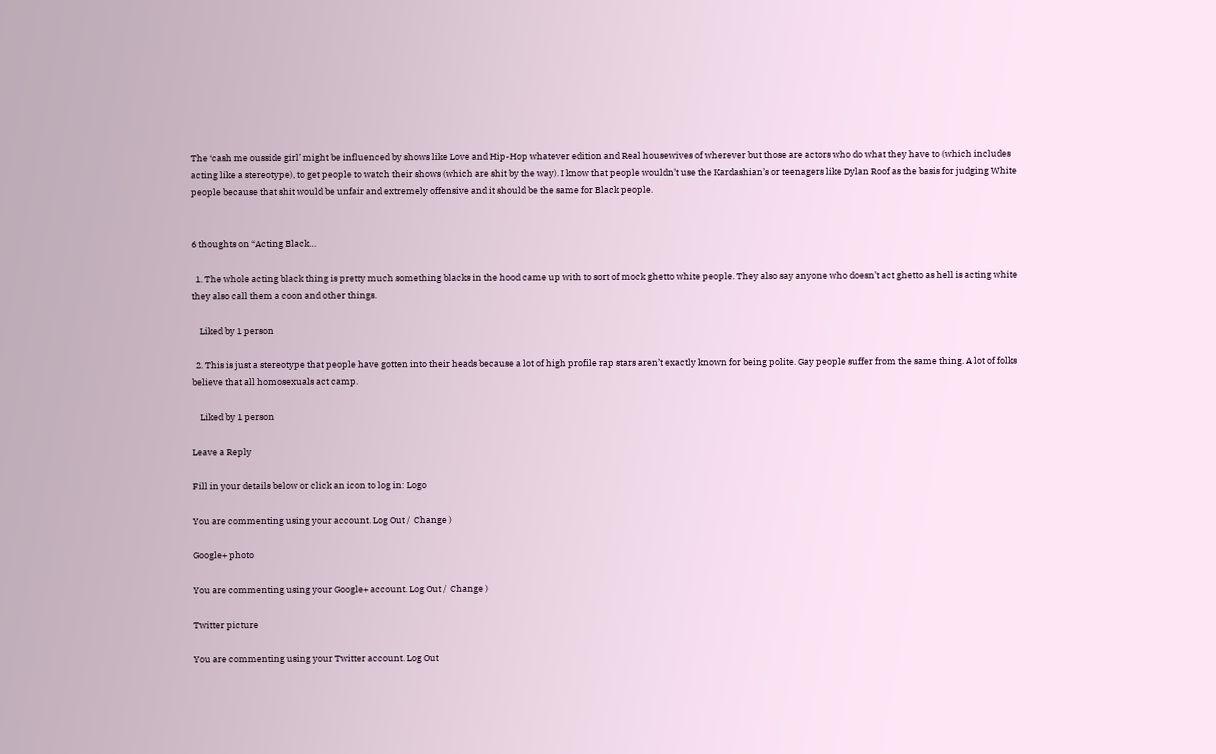The ‘cash me ousside girl’ might be influenced by shows like Love and Hip-Hop whatever edition and Real housewives of wherever but those are actors who do what they have to (which includes acting like a stereotype), to get people to watch their shows (which are shit by the way). I know that people wouldn’t use the Kardashian’s or teenagers like Dylan Roof as the basis for judging White people because that shit would be unfair and extremely offensive and it should be the same for Black people.


6 thoughts on “Acting Black…

  1. The whole acting black thing is pretty much something blacks in the hood came up with to sort of mock ghetto white people. They also say anyone who doesn’t act ghetto as hell is acting white they also call them a coon and other things.

    Liked by 1 person

  2. This is just a stereotype that people have gotten into their heads because a lot of high profile rap stars aren’t exactly known for being polite. Gay people suffer from the same thing. A lot of folks believe that all homosexuals act camp.

    Liked by 1 person

Leave a Reply

Fill in your details below or click an icon to log in: Logo

You are commenting using your account. Log Out /  Change )

Google+ photo

You are commenting using your Google+ account. Log Out /  Change )

Twitter picture

You are commenting using your Twitter account. Log Out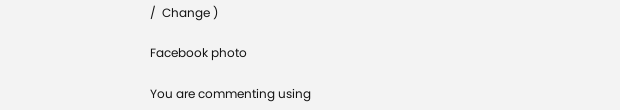/  Change )

Facebook photo

You are commenting using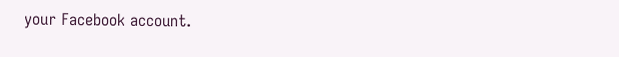your Facebook account.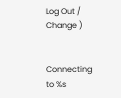Log Out /  Change )


Connecting to %s